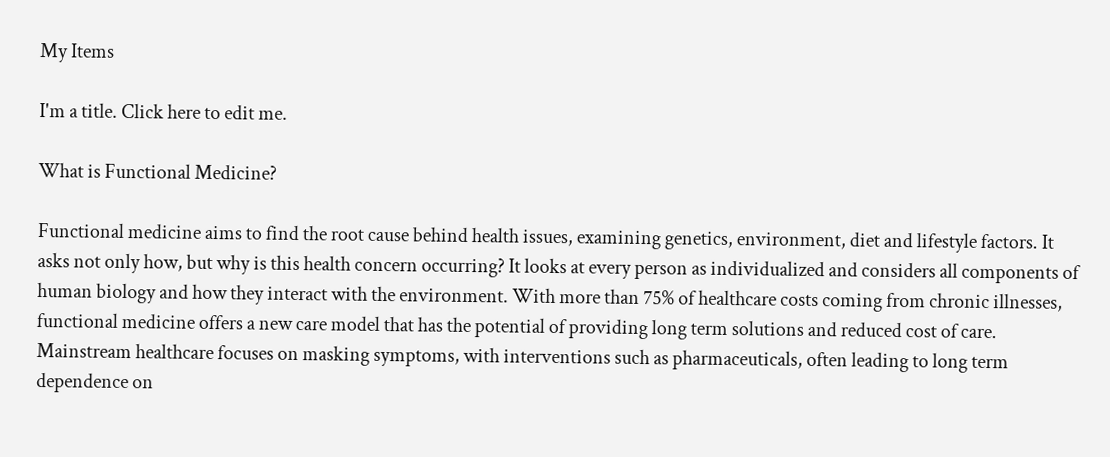My Items

I'm a title. Click here to edit me.

What is Functional Medicine?

Functional medicine aims to find the root cause behind health issues, examining genetics, environment, diet and lifestyle factors. It asks not only how, but why is this health concern occurring? It looks at every person as individualized and considers all components of human biology and how they interact with the environment. With more than 75% of healthcare costs coming from chronic illnesses, functional medicine offers a new care model that has the potential of providing long term solutions and reduced cost of care. Mainstream healthcare focuses on masking symptoms, with interventions such as pharmaceuticals, often leading to long term dependence on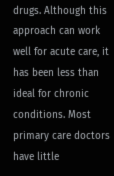drugs. Although this approach can work well for acute care, it has been less than ideal for chronic conditions. Most primary care doctors have little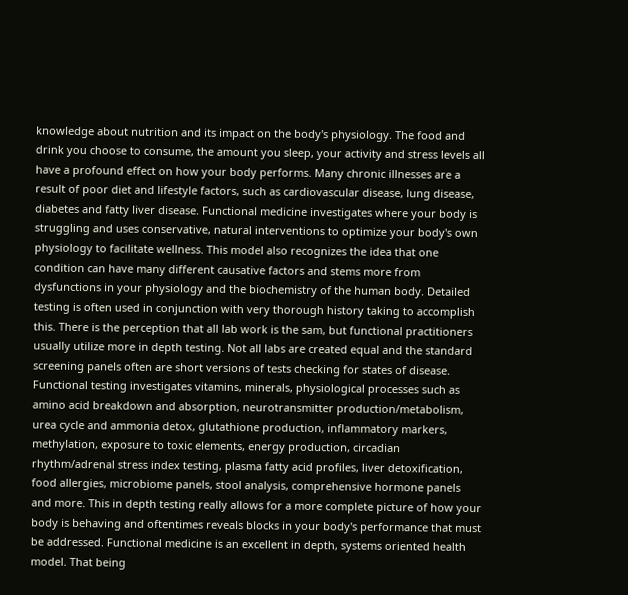knowledge about nutrition and its impact on the body's physiology. The food and drink you choose to consume, the amount you sleep, your activity and stress levels all have a profound effect on how your body performs. Many chronic illnesses are a result of poor diet and lifestyle factors, such as cardiovascular disease, lung disease, diabetes and fatty liver disease. Functional medicine investigates where your body is struggling and uses conservative, natural interventions to optimize your body's own physiology to facilitate wellness. This model also recognizes the idea that one condition can have many different causative factors and stems more from dysfunctions in your physiology and the biochemistry of the human body. Detailed testing is often used in conjunction with very thorough history taking to accomplish this. There is the perception that all lab work is the sam, but functional practitioners usually utilize more in depth testing. Not all labs are created equal and the standard screening panels often are short versions of tests checking for states of disease. Functional testing investigates vitamins, minerals, physiological processes such as amino acid breakdown and absorption, neurotransmitter production/metabolism, urea cycle and ammonia detox, glutathione production, inflammatory markers, methylation, exposure to toxic elements, energy production, circadian rhythm/adrenal stress index testing, plasma fatty acid profiles, liver detoxification, food allergies, microbiome panels, stool analysis, comprehensive hormone panels and more. This in depth testing really allows for a more complete picture of how your body is behaving and oftentimes reveals blocks in your body's performance that must be addressed. Functional medicine is an excellent in depth, systems oriented health model. That being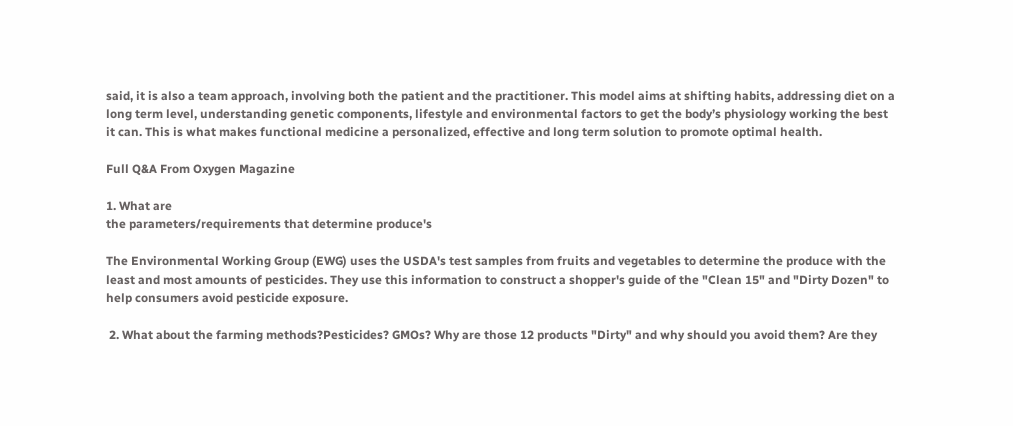said, it is also a team approach, involving both the patient and the practitioner. This model aims at shifting habits, addressing diet on a long term level, understanding genetic components, lifestyle and environmental factors to get the body’s physiology working the best it can. This is what makes functional medicine a personalized, effective and long term solution to promote optimal health.

Full Q&A From Oxygen Magazine

1. What are
the parameters/requirements that determine produce's

The Environmental Working Group (EWG) uses the USDA's test samples from fruits and vegetables to determine the produce with the least and most amounts of pesticides. They use this information to construct a shopper's guide of the "Clean 15" and "Dirty Dozen" to help consumers avoid pesticide exposure.

 2. What about the farming methods?Pesticides? GMOs? Why are those 12 products "Dirty" and why should you avoid them? Are they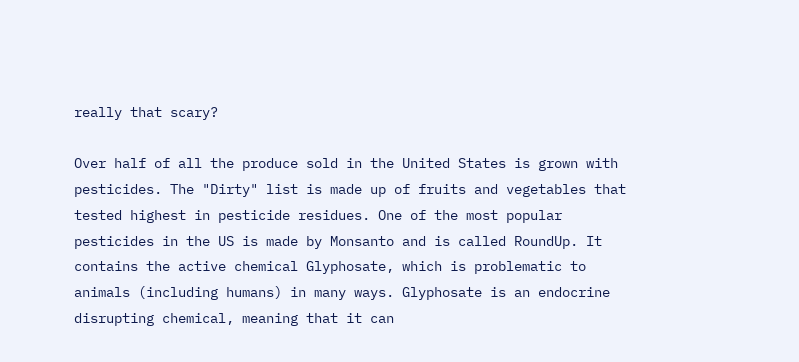really that scary?

Over half of all the produce sold in the United States is grown with pesticides. The "Dirty" list is made up of fruits and vegetables that tested highest in pesticide residues. One of the most popular pesticides in the US is made by Monsanto and is called RoundUp. It contains the active chemical Glyphosate, which is problematic to animals (including humans) in many ways. Glyphosate is an endocrine disrupting chemical, meaning that it can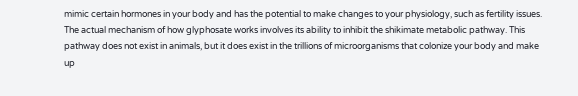mimic certain hormones in your body and has the potential to make changes to your physiology, such as fertility issues. The actual mechanism of how glyphosate works involves its ability to inhibit the shikimate metabolic pathway. This pathway does not exist in animals, but it does exist in the trillions of microorganisms that colonize your body and make up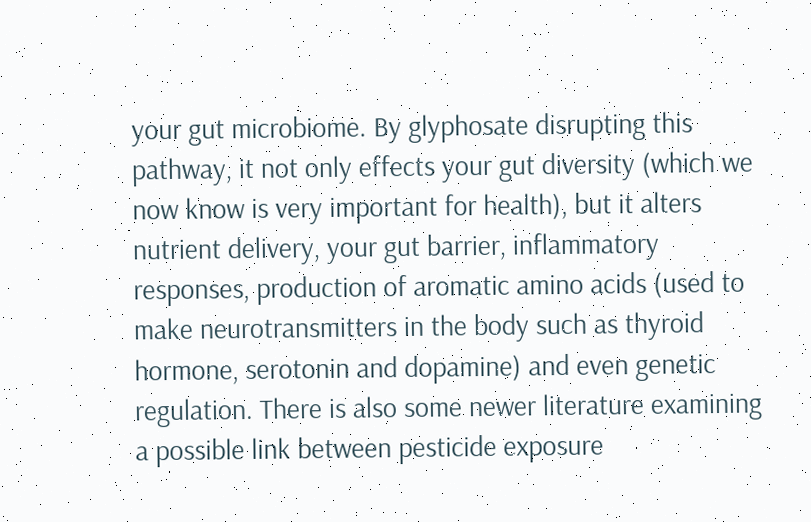your gut microbiome. By glyphosate disrupting this pathway, it not only effects your gut diversity (which we now know is very important for health), but it alters nutrient delivery, your gut barrier, inflammatory responses, production of aromatic amino acids (used to make neurotransmitters in the body such as thyroid hormone, serotonin and dopamine) and even genetic regulation. There is also some newer literature examining a possible link between pesticide exposure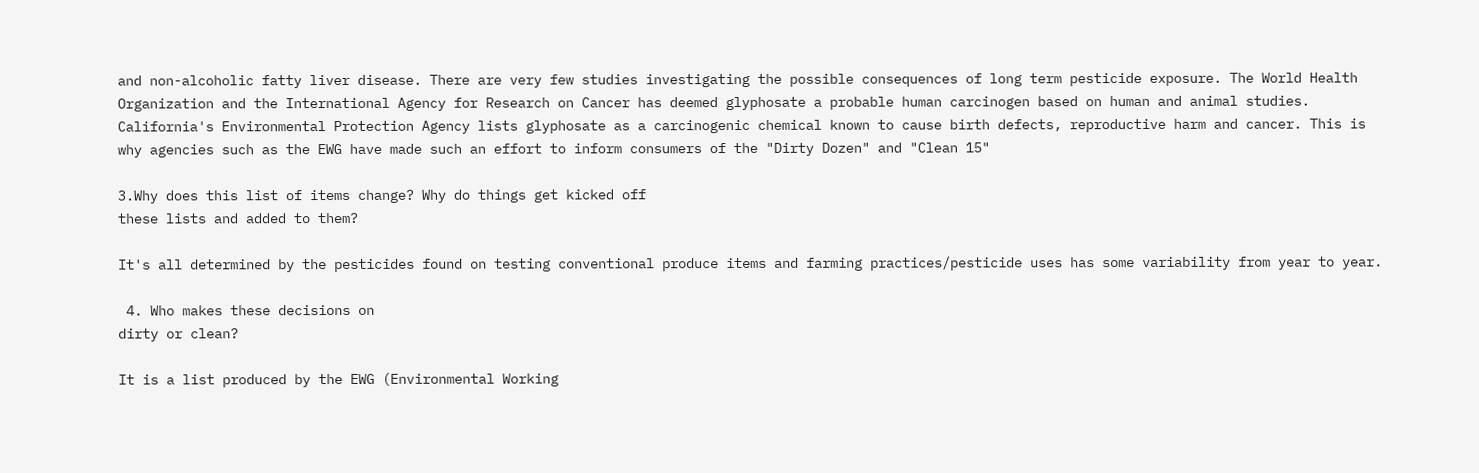and non-alcoholic fatty liver disease. There are very few studies investigating the possible consequences of long term pesticide exposure. The World Health Organization and the International Agency for Research on Cancer has deemed glyphosate a probable human carcinogen based on human and animal studies. California's Environmental Protection Agency lists glyphosate as a carcinogenic chemical known to cause birth defects, reproductive harm and cancer. This is why agencies such as the EWG have made such an effort to inform consumers of the "Dirty Dozen" and "Clean 15"

3.Why does this list of items change? Why do things get kicked off
these lists and added to them?

It's all determined by the pesticides found on testing conventional produce items and farming practices/pesticide uses has some variability from year to year.

 4. Who makes these decisions on
dirty or clean?

It is a list produced by the EWG (Environmental Working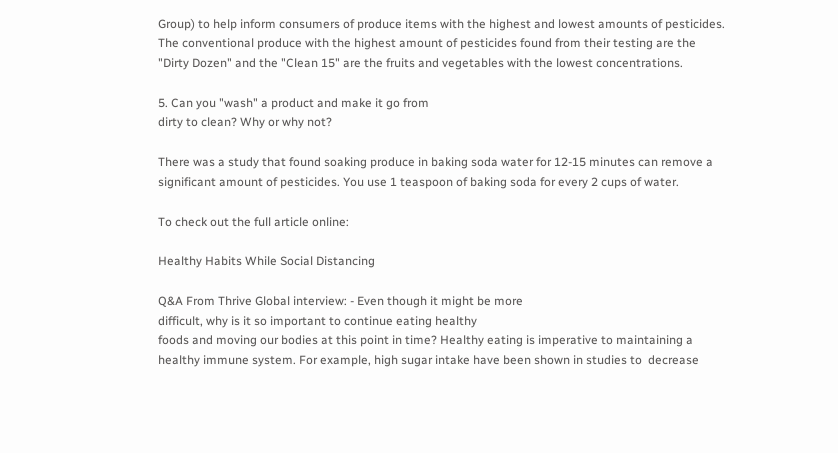Group) to help inform consumers of produce items with the highest and lowest amounts of pesticides. The conventional produce with the highest amount of pesticides found from their testing are the "Dirty Dozen" and the "Clean 15" are the fruits and vegetables with the lowest concentrations.

5. Can you "wash" a product and make it go from
dirty to clean? Why or why not?

There was a study that found soaking produce in baking soda water for 12-15 minutes can remove a significant amount of pesticides. You use 1 teaspoon of baking soda for every 2 cups of water.

To check out the full article online:

Healthy Habits While Social Distancing

Q&A From Thrive Global interview: - Even though it might be more
difficult, why is it so important to continue eating healthy
foods and moving our bodies at this point in time? Healthy eating is imperative to maintaining a healthy immune system. For example, high sugar intake have been shown in studies to  decrease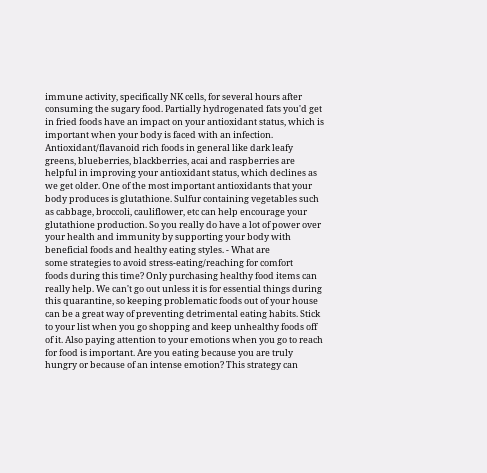immune activity, specifically NK cells, for several hours after consuming the sugary food. Partially hydrogenated fats you'd get in fried foods have an impact on your antioxidant status, which is important when your body is faced with an infection. Antioxidant/flavanoid rich foods in general like dark leafy greens, blueberries, blackberries, acai and raspberries are helpful in improving your antioxidant status, which declines as we get older. One of the most important antioxidants that your body produces is glutathione. Sulfur containing vegetables such as cabbage, broccoli, cauliflower, etc can help encourage your glutathione production. So you really do have a lot of power over your health and immunity by supporting your body with beneficial foods and healthy eating styles. - What are
some strategies to avoid stress-eating/reaching for comfort
foods during this time? Only purchasing healthy food items can really help. We can't go out unless it is for essential things during this quarantine, so keeping problematic foods out of your house can be a great way of preventing detrimental eating habits. Stick to your list when you go shopping and keep unhealthy foods off of it. Also paying attention to your emotions when you go to reach for food is important. Are you eating because you are truly hungry or because of an intense emotion? This strategy can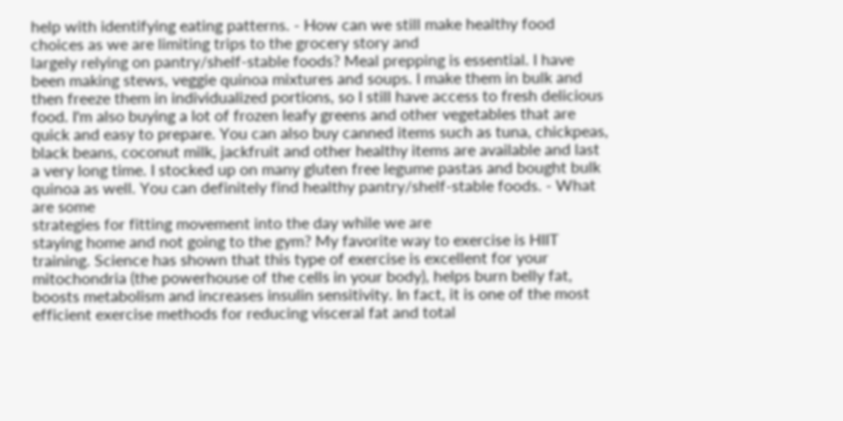help with identifying eating patterns. - How can we still make healthy food
choices as we are limiting trips to the grocery story and
largely relying on pantry/shelf-stable foods? Meal prepping is essential. I have been making stews, veggie quinoa mixtures and soups. I make them in bulk and then freeze them in individualized portions, so I still have access to fresh delicious food. I'm also buying a lot of frozen leafy greens and other vegetables that are quick and easy to prepare. You can also buy canned items such as tuna, chickpeas, black beans, coconut milk, jackfruit and other healthy items are available and last a very long time. I stocked up on many gluten free legume pastas and bought bulk quinoa as well. You can definitely find healthy pantry/shelf-stable foods. - What are some
strategies for fitting movement into the day while we are
staying home and not going to the gym? My favorite way to exercise is HIIT training. Science has shown that this type of exercise is excellent for your mitochondria (the powerhouse of the cells in your body), helps burn belly fat, boosts metabolism and increases insulin sensitivity. In fact, it is one of the most efficient exercise methods for reducing visceral fat and total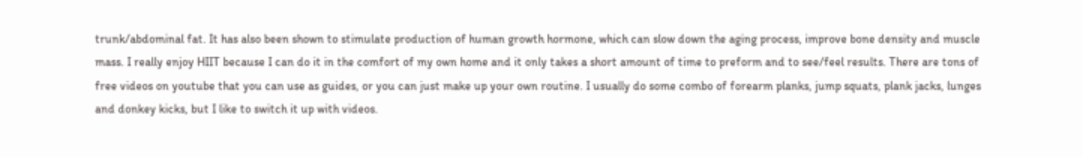trunk/abdominal fat. It has also been shown to stimulate production of human growth hormone, which can slow down the aging process, improve bone density and muscle mass. I really enjoy HIIT because I can do it in the comfort of my own home and it only takes a short amount of time to preform and to see/feel results. There are tons of free videos on youtube that you can use as guides, or you can just make up your own routine. I usually do some combo of forearm planks, jump squats, plank jacks, lunges and donkey kicks, but I like to switch it up with videos.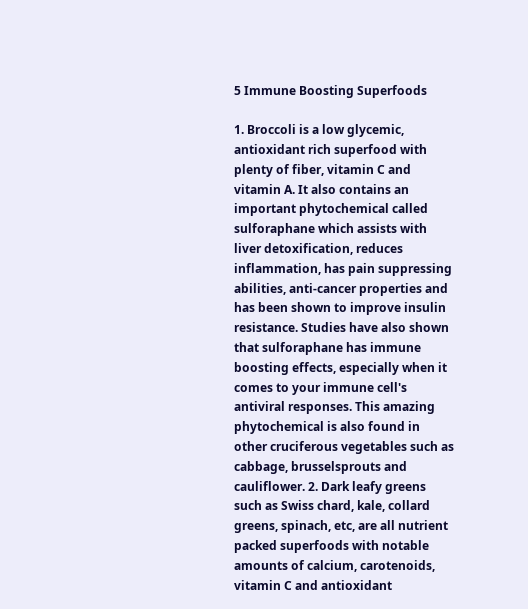5 Immune Boosting Superfoods

1. Broccoli is a low glycemic, antioxidant rich superfood with plenty of fiber, vitamin C and vitamin A. It also contains an important phytochemical called sulforaphane which assists with liver detoxification, reduces inflammation, has pain suppressing abilities, anti-cancer properties and has been shown to improve insulin resistance. Studies have also shown that sulforaphane has immune boosting effects, especially when it comes to your immune cell's antiviral responses. This amazing phytochemical is also found in other cruciferous vegetables such as cabbage, brusselsprouts and cauliflower. 2. Dark leafy greens such as Swiss chard, kale, collard greens, spinach, etc, are all nutrient packed superfoods with notable amounts of calcium, carotenoids, vitamin C and antioxidant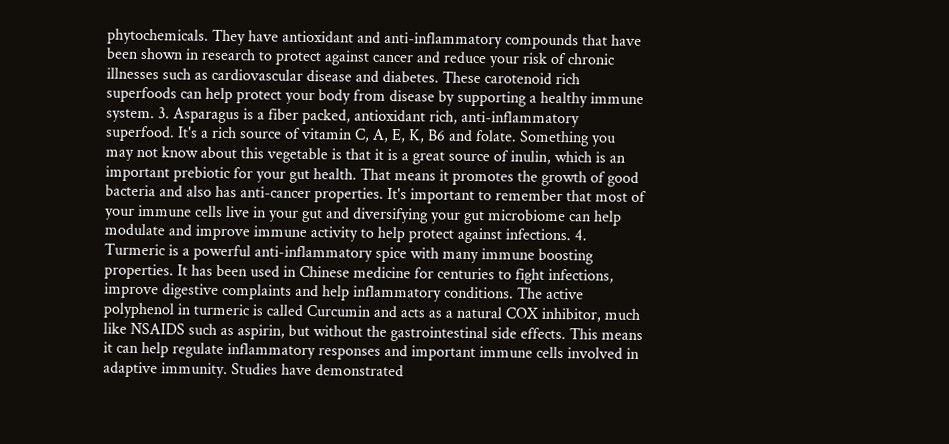phytochemicals. They have antioxidant and anti-inflammatory compounds that have been shown in research to protect against cancer and reduce your risk of chronic illnesses such as cardiovascular disease and diabetes. These carotenoid rich superfoods can help protect your body from disease by supporting a healthy immune system. 3. Asparagus is a fiber packed, antioxidant rich, anti-inflammatory superfood. It's a rich source of vitamin C, A, E, K, B6 and folate. Something you may not know about this vegetable is that it is a great source of inulin, which is an important prebiotic for your gut health. That means it promotes the growth of good bacteria and also has anti-cancer properties. It's important to remember that most of your immune cells live in your gut and diversifying your gut microbiome can help modulate and improve immune activity to help protect against infections. 4. Turmeric is a powerful anti-inflammatory spice with many immune boosting properties. It has been used in Chinese medicine for centuries to fight infections, improve digestive complaints and help inflammatory conditions. The active polyphenol in turmeric is called Curcumin and acts as a natural COX inhibitor, much like NSAIDS such as aspirin, but without the gastrointestinal side effects. This means it can help regulate inflammatory responses and important immune cells involved in adaptive immunity. Studies have demonstrated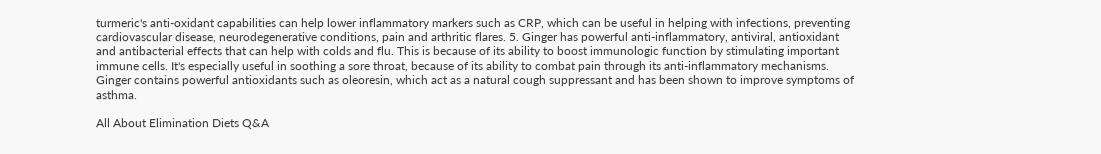turmeric's anti-oxidant capabilities can help lower inflammatory markers such as CRP, which can be useful in helping with infections, preventing cardiovascular disease, neurodegenerative conditions, pain and arthritic flares. 5. Ginger has powerful anti-inflammatory, antiviral, antioxidant and antibacterial effects that can help with colds and flu. This is because of its ability to boost immunologic function by stimulating important immune cells. It's especially useful in soothing a sore throat, because of its ability to combat pain through its anti-inflammatory mechanisms. Ginger contains powerful antioxidants such as oleoresin, which act as a natural cough suppressant and has been shown to improve symptoms of asthma.

All About Elimination Diets Q&A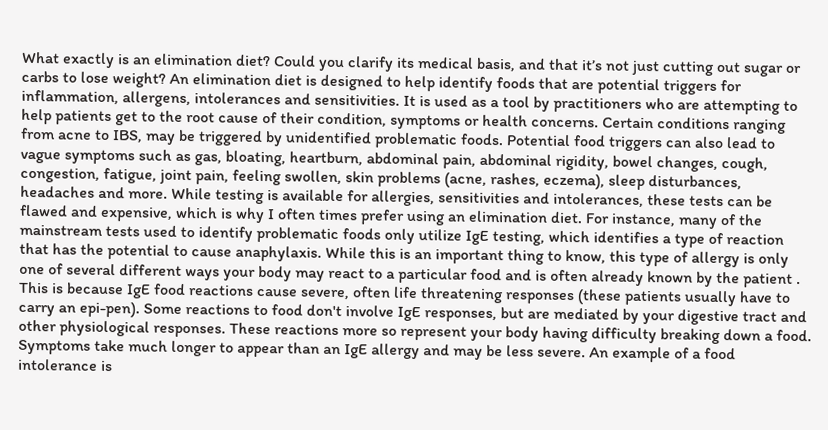What exactly is an elimination diet? Could you clarify its medical basis, and that it’s not just cutting out sugar or carbs to lose weight? An elimination diet is designed to help identify foods that are potential triggers for inflammation, allergens, intolerances and sensitivities. It is used as a tool by practitioners who are attempting to help patients get to the root cause of their condition, symptoms or health concerns. Certain conditions ranging from acne to IBS, may be triggered by unidentified problematic foods. Potential food triggers can also lead to vague symptoms such as gas, bloating, heartburn, abdominal pain, abdominal rigidity, bowel changes, cough, congestion, fatigue, joint pain, feeling swollen, skin problems (acne, rashes, eczema), sleep disturbances, headaches and more. While testing is available for allergies, sensitivities and intolerances, these tests can be flawed and expensive, which is why I often times prefer using an elimination diet. For instance, many of the mainstream tests used to identify problematic foods only utilize IgE testing, which identifies a type of reaction that has the potential to cause anaphylaxis. While this is an important thing to know, this type of allergy is only one of several different ways your body may react to a particular food and is often already known by the patient . This is because IgE food reactions cause severe, often life threatening responses (these patients usually have to carry an epi-pen). Some reactions to food don't involve IgE responses, but are mediated by your digestive tract and other physiological responses. These reactions more so represent your body having difficulty breaking down a food. Symptoms take much longer to appear than an IgE allergy and may be less severe. An example of a food intolerance is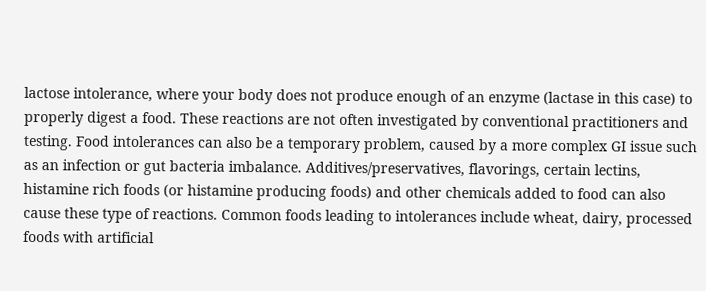lactose intolerance, where your body does not produce enough of an enzyme (lactase in this case) to properly digest a food. These reactions are not often investigated by conventional practitioners and testing. Food intolerances can also be a temporary problem, caused by a more complex GI issue such as an infection or gut bacteria imbalance. Additives/preservatives, flavorings, certain lectins, histamine rich foods (or histamine producing foods) and other chemicals added to food can also cause these type of reactions. Common foods leading to intolerances include wheat, dairy, processed foods with artificial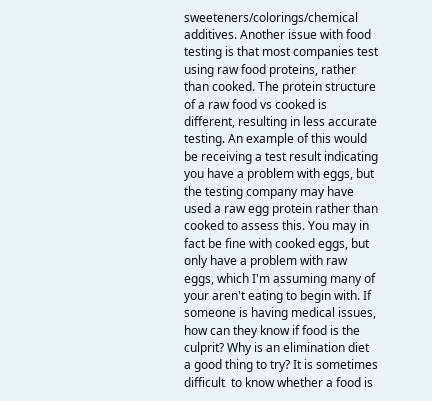sweeteners/colorings/chemical additives. Another issue with food testing is that most companies test using raw food proteins, rather than cooked. The protein structure of a raw food vs cooked is different, resulting in less accurate testing. An example of this would be receiving a test result indicating you have a problem with eggs, but the testing company may have used a raw egg protein rather than cooked to assess this. You may in fact be fine with cooked eggs, but only have a problem with raw eggs, which I'm assuming many of your aren't eating to begin with. If someone is having medical issues, how can they know if food is the culprit? Why is an elimination diet a good thing to try? It is sometimes difficult  to know whether a food is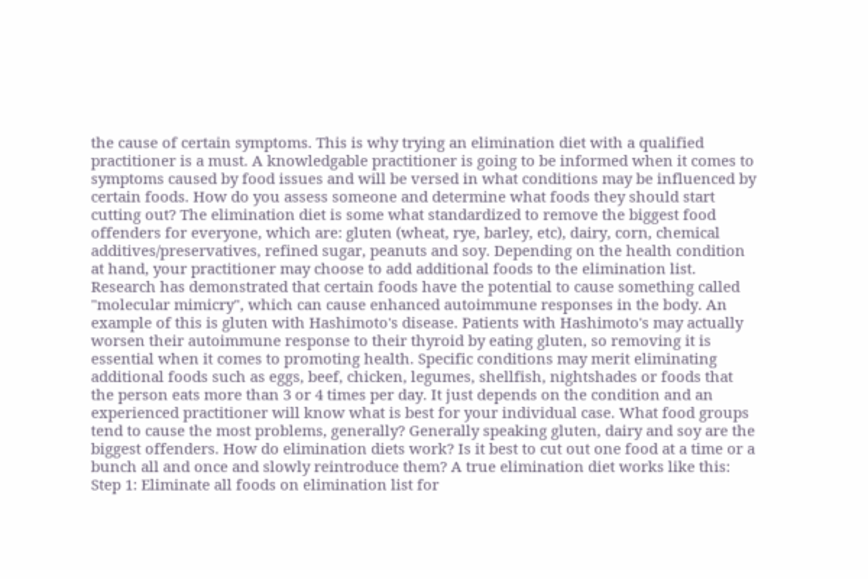the cause of certain symptoms. This is why trying an elimination diet with a qualified practitioner is a must. A knowledgable practitioner is going to be informed when it comes to symptoms caused by food issues and will be versed in what conditions may be influenced by certain foods. How do you assess someone and determine what foods they should start cutting out? The elimination diet is some what standardized to remove the biggest food offenders for everyone, which are: gluten (wheat, rye, barley, etc), dairy, corn, chemical additives/preservatives, refined sugar, peanuts and soy. Depending on the health condition at hand, your practitioner may choose to add additional foods to the elimination list. Research has demonstrated that certain foods have the potential to cause something called "molecular mimicry", which can cause enhanced autoimmune responses in the body. An example of this is gluten with Hashimoto's disease. Patients with Hashimoto's may actually worsen their autoimmune response to their thyroid by eating gluten, so removing it is essential when it comes to promoting health. Specific conditions may merit eliminating additional foods such as eggs, beef, chicken, legumes, shellfish, nightshades or foods that the person eats more than 3 or 4 times per day. It just depends on the condition and an experienced practitioner will know what is best for your individual case. What food groups tend to cause the most problems, generally? Generally speaking gluten, dairy and soy are the biggest offenders. How do elimination diets work? Is it best to cut out one food at a time or a bunch all and once and slowly reintroduce them? A true elimination diet works like this: Step 1: Eliminate all foods on elimination list for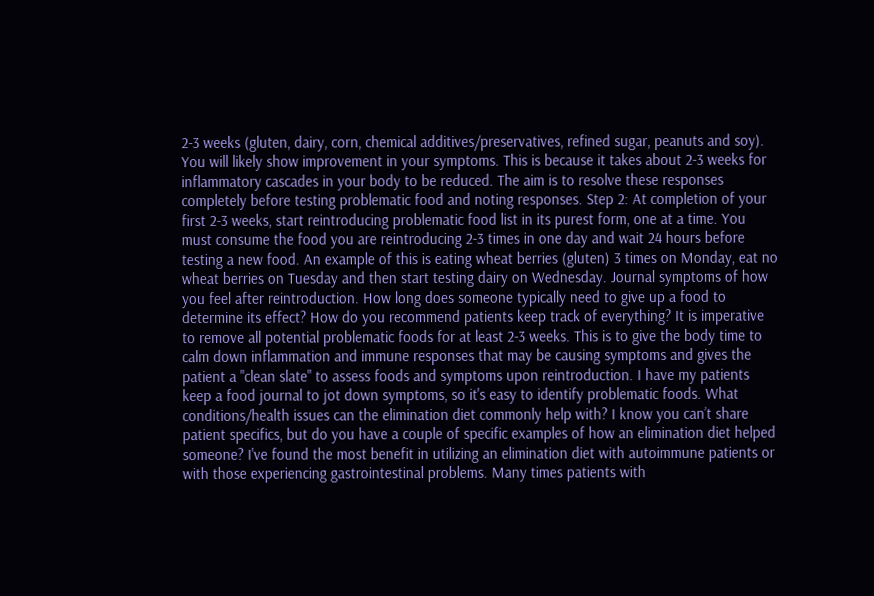2-3 weeks (gluten, dairy, corn, chemical additives/preservatives, refined sugar, peanuts and soy). You will likely show improvement in your symptoms. This is because it takes about 2-3 weeks for inflammatory cascades in your body to be reduced. The aim is to resolve these responses completely before testing problematic food and noting responses. Step 2: At completion of your first 2-3 weeks, start reintroducing problematic food list in its purest form, one at a time. You must consume the food you are reintroducing 2-3 times in one day and wait 24 hours before testing a new food. An example of this is eating wheat berries (gluten) 3 times on Monday, eat no wheat berries on Tuesday and then start testing dairy on Wednesday. Journal symptoms of how you feel after reintroduction. How long does someone typically need to give up a food to determine its effect? How do you recommend patients keep track of everything? It is imperative to remove all potential problematic foods for at least 2-3 weeks. This is to give the body time to calm down inflammation and immune responses that may be causing symptoms and gives the patient a "clean slate" to assess foods and symptoms upon reintroduction. I have my patients keep a food journal to jot down symptoms, so it's easy to identify problematic foods. What conditions/health issues can the elimination diet commonly help with? I know you can’t share patient specifics, but do you have a couple of specific examples of how an elimination diet helped someone? I've found the most benefit in utilizing an elimination diet with autoimmune patients or with those experiencing gastrointestinal problems. Many times patients with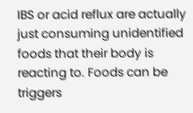IBS or acid reflux are actually just consuming unidentified foods that their body is reacting to. Foods can be triggers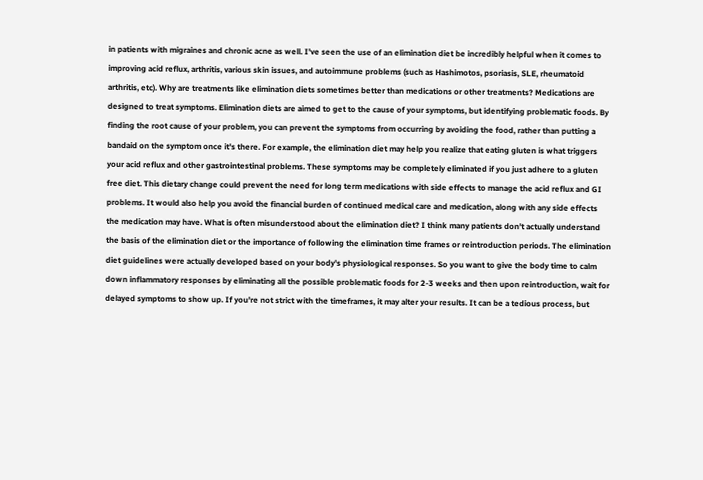in patients with migraines and chronic acne as well. I've seen the use of an elimination diet be incredibly helpful when it comes to improving acid reflux, arthritis, various skin issues, and autoimmune problems (such as Hashimotos, psoriasis, SLE, rheumatoid arthritis, etc). Why are treatments like elimination diets sometimes better than medications or other treatments? Medications are designed to treat symptoms. Elimination diets are aimed to get to the cause of your symptoms, but identifying problematic foods. By finding the root cause of your problem, you can prevent the symptoms from occurring by avoiding the food, rather than putting a bandaid on the symptom once it's there. For example, the elimination diet may help you realize that eating gluten is what triggers your acid reflux and other gastrointestinal problems. These symptoms may be completely eliminated if you just adhere to a gluten free diet. This dietary change could prevent the need for long term medications with side effects to manage the acid reflux and GI problems. It would also help you avoid the financial burden of continued medical care and medication, along with any side effects the medication may have. What is often misunderstood about the elimination diet? I think many patients don't actually understand the basis of the elimination diet or the importance of following the elimination time frames or reintroduction periods. The elimination diet guidelines were actually developed based on your body's physiological responses. So you want to give the body time to calm down inflammatory responses by eliminating all the possible problematic foods for 2-3 weeks and then upon reintroduction, wait for delayed symptoms to show up. If you're not strict with the timeframes, it may alter your results. It can be a tedious process, but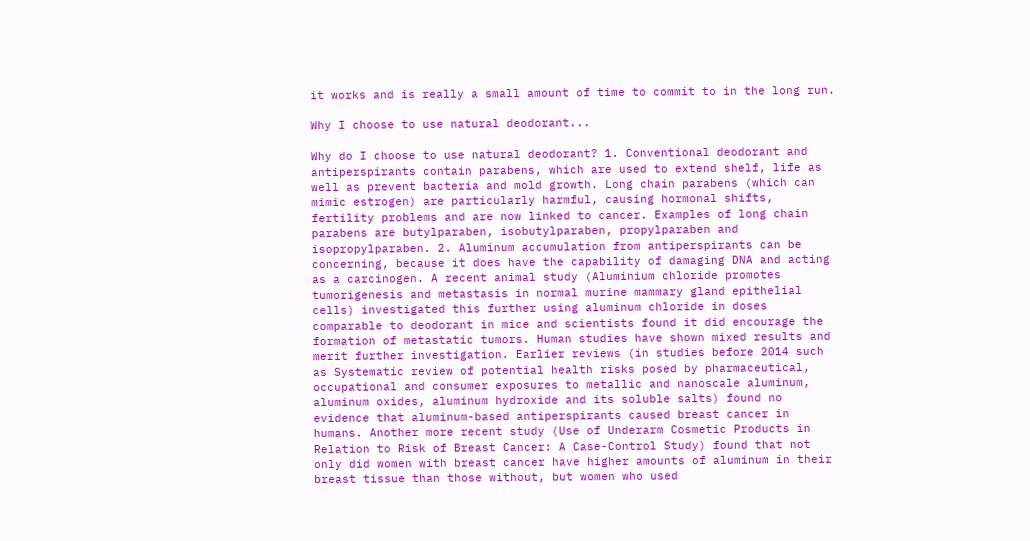it works and is really a small amount of time to commit to in the long run.

Why I choose to use natural deodorant...

Why do I choose to use natural deodorant? 1. Conventional deodorant and antiperspirants contain parabens, which are used to extend shelf, life as well as prevent bacteria and mold growth. Long chain parabens (which can mimic estrogen) are particularly harmful, causing hormonal shifts, fertility problems and are now linked to cancer. Examples of long chain parabens are butylparaben, isobutylparaben, propylparaben and isopropylparaben. 2. Aluminum accumulation from antiperspirants can be concerning, because it does have the capability of damaging DNA and acting as a carcinogen. A recent animal study (Aluminium chloride promotes tumorigenesis and metastasis in normal murine mammary gland epithelial cells) investigated this further using aluminum chloride in doses comparable to deodorant in mice and scientists found it did encourage the formation of metastatic tumors. Human studies have shown mixed results and merit further investigation. Earlier reviews (in studies before 2014 such as Systematic review of potential health risks posed by pharmaceutical, occupational and consumer exposures to metallic and nanoscale aluminum, aluminum oxides, aluminum hydroxide and its soluble salts) found no evidence that aluminum-based antiperspirants caused breast cancer in humans. Another more recent study (Use of Underarm Cosmetic Products in Relation to Risk of Breast Cancer: A Case-Control Study) found that not only did women with breast cancer have higher amounts of aluminum in their breast tissue than those without, but women who used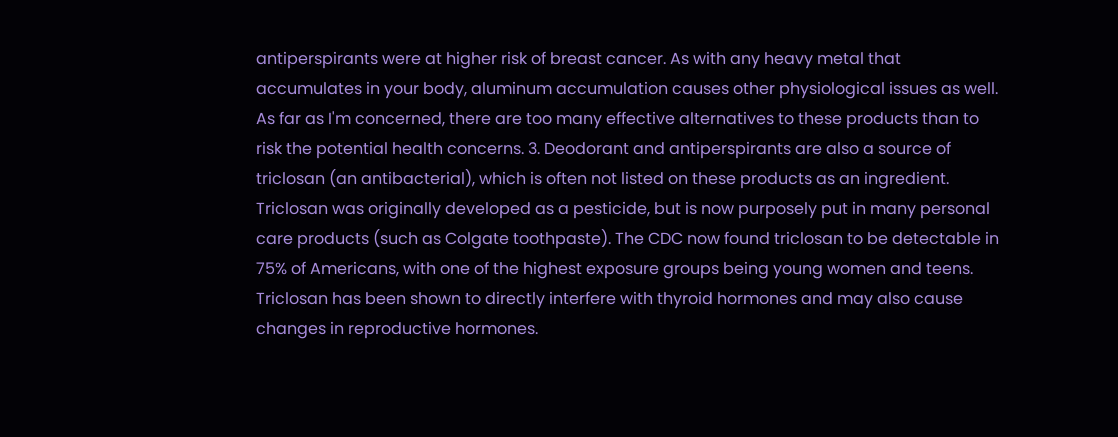antiperspirants were at higher risk of breast cancer. As with any heavy metal that accumulates in your body, aluminum accumulation causes other physiological issues as well. As far as I'm concerned, there are too many effective alternatives to these products than to risk the potential health concerns. 3. Deodorant and antiperspirants are also a source of triclosan (an antibacterial), which is often not listed on these products as an ingredient. Triclosan was originally developed as a pesticide, but is now purposely put in many personal care products (such as Colgate toothpaste). The CDC now found triclosan to be detectable in 75% of Americans, with one of the highest exposure groups being young women and teens. Triclosan has been shown to directly interfere with thyroid hormones and may also cause changes in reproductive hormones.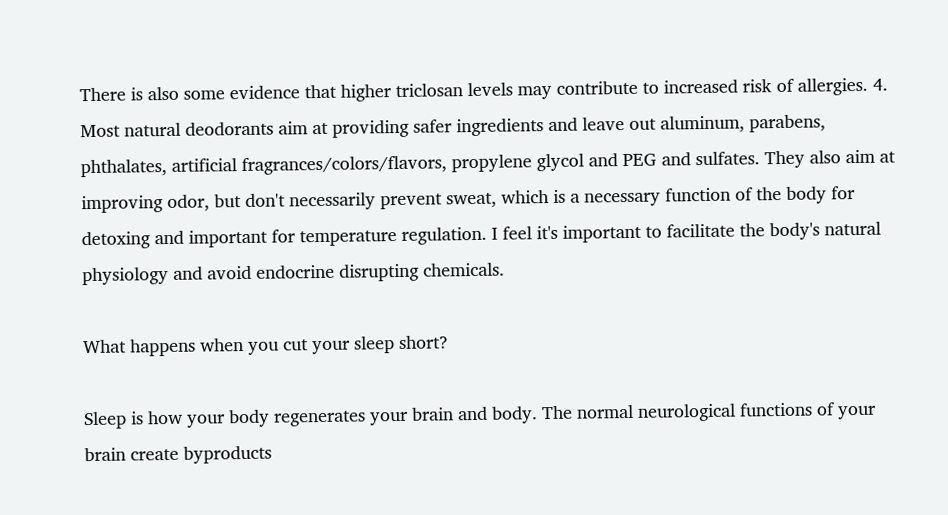There is also some evidence that higher triclosan levels may contribute to increased risk of allergies. 4. Most natural deodorants aim at providing safer ingredients and leave out aluminum, parabens, phthalates, artificial fragrances/colors/flavors, propylene glycol and PEG and sulfates. They also aim at improving odor, but don't necessarily prevent sweat, which is a necessary function of the body for detoxing and important for temperature regulation. I feel it's important to facilitate the body's natural physiology and avoid endocrine disrupting chemicals.

What happens when you cut your sleep short?

Sleep is how your body regenerates your brain and body. The normal neurological functions of your brain create byproducts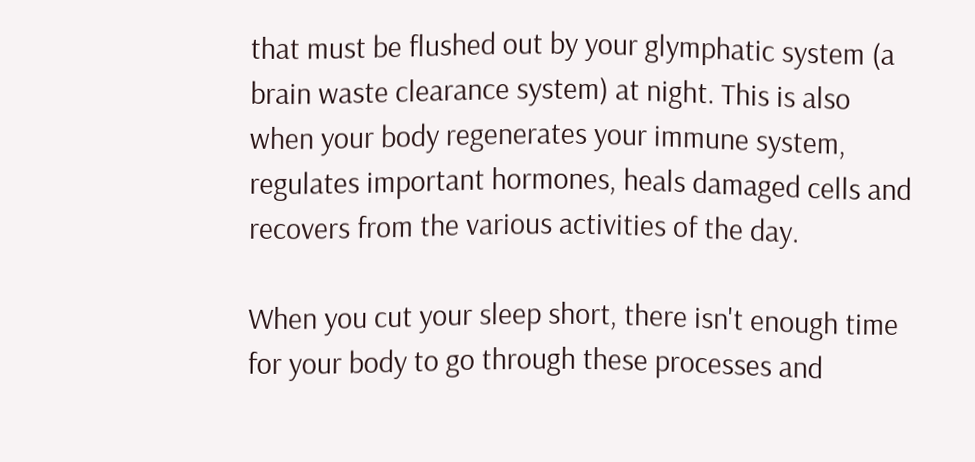that must be flushed out by your glymphatic system (a brain waste clearance system) at night. This is also when your body regenerates your immune system, regulates important hormones, heals damaged cells and recovers from the various activities of the day.

When you cut your sleep short, there isn't enough time for your body to go through these processes and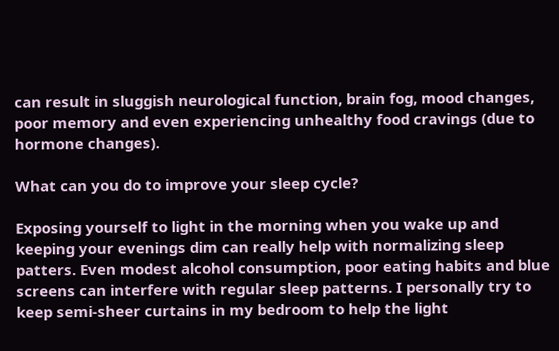can result in sluggish neurological function, brain fog, mood changes, poor memory and even experiencing unhealthy food cravings (due to hormone changes).

What can you do to improve your sleep cycle?

Exposing yourself to light in the morning when you wake up and keeping your evenings dim can really help with normalizing sleep patters. Even modest alcohol consumption, poor eating habits and blue screens can interfere with regular sleep patterns. I personally try to keep semi-sheer curtains in my bedroom to help the light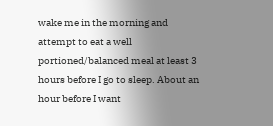wake me in the morning and attempt to eat a well portioned/balanced meal at least 3 hours before I go to sleep. About an hour before I want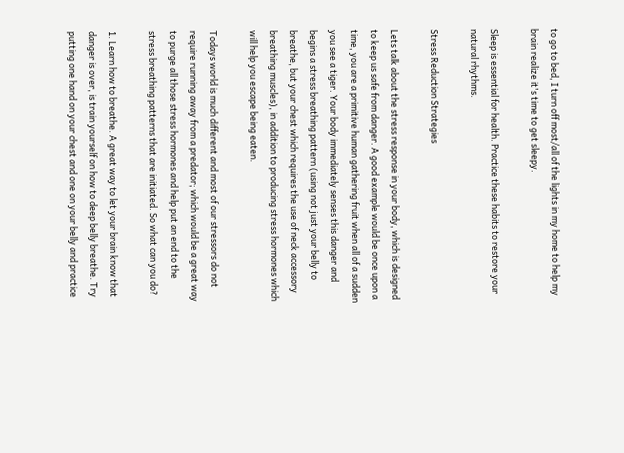to go to bed, I turn off most/all of the lights in my home to help my brain realize it's time to get sleepy.

Sleep is essential for health. Practice these habits to restore your natural rhythms.

Stress Reduction Strategies

Lets talk about the stress response in your body, which is designed to keep us safe from danger. A good example would be once upon a time, you are a primitive human gathering fruit when all of a sudden you see a tiger. Your body immediately senses this danger and begins a stress breathing pattern (using not just your belly to breathe, but your chest which requires the use of neck accessory breathing muscles), in addition to producing stress hormones which will help you escape being eaten.

Todays world is much different and most of our stressors do not require running away from a predator; which would be a great way to purge all those stress hormones and help put an end to the stress breathing patterns that are initiated. So what can you do?

1. Learn how to breathe. A great way to let your brain know that danger is over, is train yourself on how to deep belly breathe. Try putting one hand on your chest and one on your belly and practice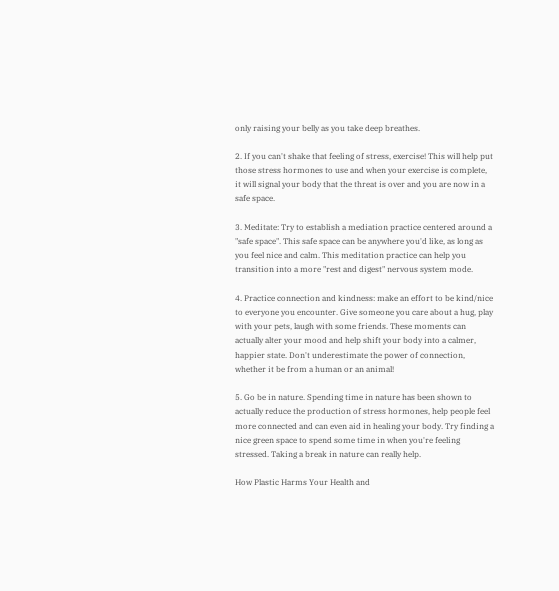only raising your belly as you take deep breathes.

2. If you can't shake that feeling of stress, exercise! This will help put those stress hormones to use and when your exercise is complete, it will signal your body that the threat is over and you are now in a safe space.

3. Meditate: Try to establish a mediation practice centered around a "safe space". This safe space can be anywhere you'd like, as long as you feel nice and calm. This meditation practice can help you transition into a more "rest and digest" nervous system mode.

4. Practice connection and kindness: make an effort to be kind/nice to everyone you encounter. Give someone you care about a hug, play with your pets, laugh with some friends. These moments can actually alter your mood and help shift your body into a calmer, happier state. Don't underestimate the power of connection, whether it be from a human or an animal!

5. Go be in nature. Spending time in nature has been shown to actually reduce the production of stress hormones, help people feel more connected and can even aid in healing your body. Try finding a nice green space to spend some time in when you're feeling stressed. Taking a break in nature can really help.

How Plastic Harms Your Health and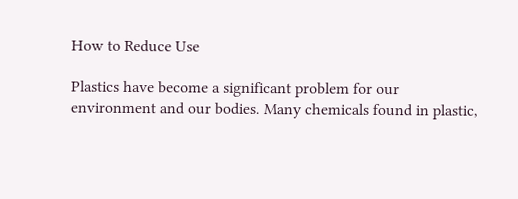How to Reduce Use

Plastics have become a significant problem for our environment and our bodies. Many chemicals found in plastic,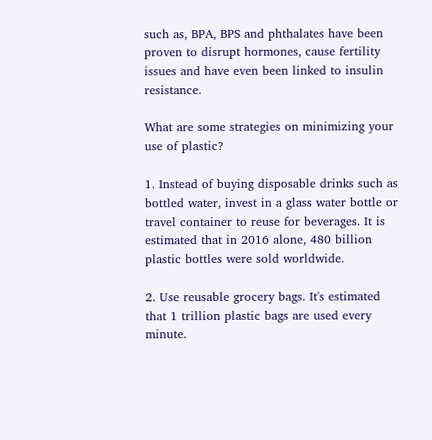such as, BPA, BPS and phthalates have been proven to disrupt hormones, cause fertility issues and have even been linked to insulin resistance.

What are some strategies on minimizing your use of plastic?

1. Instead of buying disposable drinks such as bottled water, invest in a glass water bottle or travel container to reuse for beverages. It is estimated that in 2016 alone, 480 billion plastic bottles were sold worldwide.

2. Use reusable grocery bags. It's estimated that 1 trillion plastic bags are used every minute.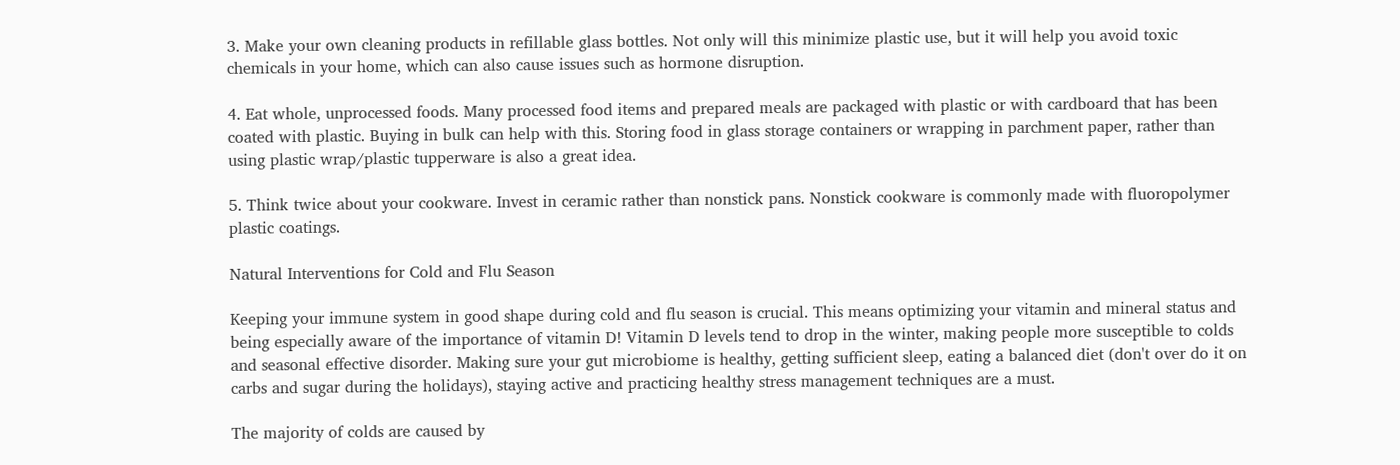3. Make your own cleaning products in refillable glass bottles. Not only will this minimize plastic use, but it will help you avoid toxic chemicals in your home, which can also cause issues such as hormone disruption.

4. Eat whole, unprocessed foods. Many processed food items and prepared meals are packaged with plastic or with cardboard that has been coated with plastic. Buying in bulk can help with this. Storing food in glass storage containers or wrapping in parchment paper, rather than using plastic wrap/plastic tupperware is also a great idea.

5. Think twice about your cookware. Invest in ceramic rather than nonstick pans. Nonstick cookware is commonly made with fluoropolymer plastic coatings.

Natural Interventions for Cold and Flu Season

Keeping your immune system in good shape during cold and flu season is crucial. This means optimizing your vitamin and mineral status and being especially aware of the importance of vitamin D! Vitamin D levels tend to drop in the winter, making people more susceptible to colds and seasonal effective disorder. Making sure your gut microbiome is healthy, getting sufficient sleep, eating a balanced diet (don't over do it on carbs and sugar during the holidays), staying active and practicing healthy stress management techniques are a must.

The majority of colds are caused by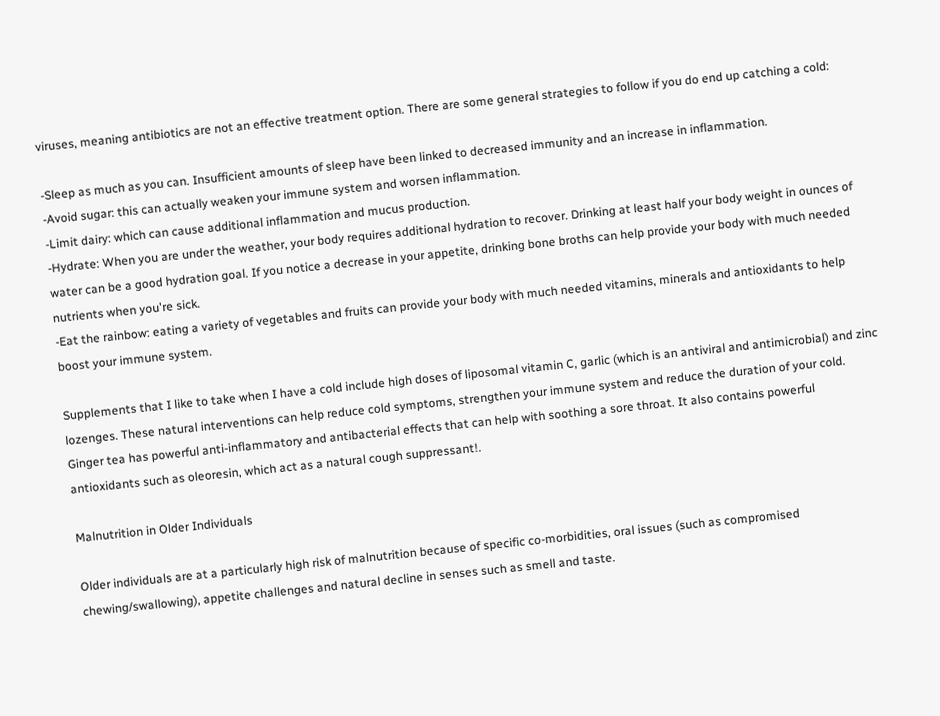viruses, meaning antibiotics are not an effective treatment option. There are some general strategies to follow if you do end up catching a cold:

-Sleep as much as you can. Insufficient amounts of sleep have been linked to decreased immunity and an increase in inflammation.
-Avoid sugar: this can actually weaken your immune system and worsen inflammation.
-Limit dairy: which can cause additional inflammation and mucus production.
-Hydrate: When you are under the weather, your body requires additional hydration to recover. Drinking at least half your body weight in ounces of water can be a good hydration goal. If you notice a decrease in your appetite, drinking bone broths can help provide your body with much needed nutrients when you're sick.
-Eat the rainbow: eating a variety of vegetables and fruits can provide your body with much needed vitamins, minerals and antioxidants to help boost your immune system.

Supplements that I like to take when I have a cold include high doses of liposomal vitamin C, garlic (which is an antiviral and antimicrobial) and zinc lozenges. These natural interventions can help reduce cold symptoms, strengthen your immune system and reduce the duration of your cold. Ginger tea has powerful anti-inflammatory and antibacterial effects that can help with soothing a sore throat. It also contains powerful antioxidants such as oleoresin, which act as a natural cough suppressant!.

Malnutrition in Older Individuals

Older individuals are at a particularly high risk of malnutrition because of specific co-morbidities, oral issues (such as compromised chewing/swallowing), appetite challenges and natural decline in senses such as smell and taste.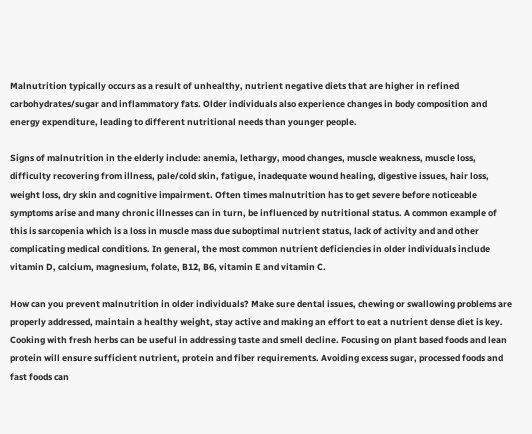Malnutrition typically occurs as a result of unhealthy, nutrient negative diets that are higher in refined carbohydrates/sugar and inflammatory fats. Older individuals also experience changes in body composition and energy expenditure, leading to different nutritional needs than younger people.

Signs of malnutrition in the elderly include: anemia, lethargy, mood changes, muscle weakness, muscle loss, difficulty recovering from illness, pale/cold skin, fatigue, inadequate wound healing, digestive issues, hair loss, weight loss, dry skin and cognitive impairment. Often times malnutrition has to get severe before noticeable symptoms arise and many chronic illnesses can in turn, be influenced by nutritional status. A common example of this is sarcopenia which is a loss in muscle mass due suboptimal nutrient status, lack of activity and and other complicating medical conditions. In general, the most common nutrient deficiencies in older individuals include vitamin D, calcium, magnesium, folate, B12, B6, vitamin E and vitamin C.

How can you prevent malnutrition in older individuals? Make sure dental issues, chewing or swallowing problems are properly addressed, maintain a healthy weight, stay active and making an effort to eat a nutrient dense diet is key. Cooking with fresh herbs can be useful in addressing taste and smell decline. Focusing on plant based foods and lean protein will ensure sufficient nutrient, protein and fiber requirements. Avoiding excess sugar, processed foods and fast foods can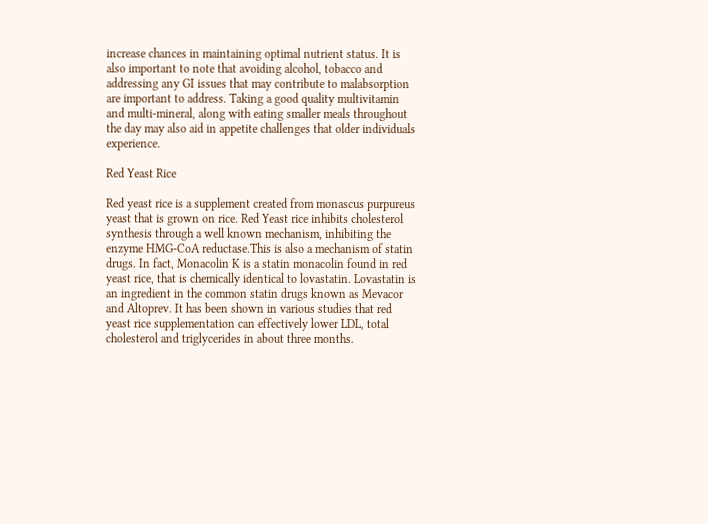increase chances in maintaining optimal nutrient status. It is also important to note that avoiding alcohol, tobacco and addressing any GI issues that may contribute to malabsorption are important to address. Taking a good quality multivitamin and multi-mineral, along with eating smaller meals throughout the day may also aid in appetite challenges that older individuals experience.

Red Yeast Rice

Red yeast rice is a supplement created from monascus purpureus yeast that is grown on rice. Red Yeast rice inhibits cholesterol synthesis through a well known mechanism, inhibiting the enzyme HMG-CoA reductase.This is also a mechanism of statin drugs. In fact, Monacolin K is a statin monacolin found in red yeast rice, that is chemically identical to lovastatin. Lovastatin is an ingredient in the common statin drugs known as Mevacor and Altoprev. It has been shown in various studies that red yeast rice supplementation can effectively lower LDL, total cholesterol and triglycerides in about three months.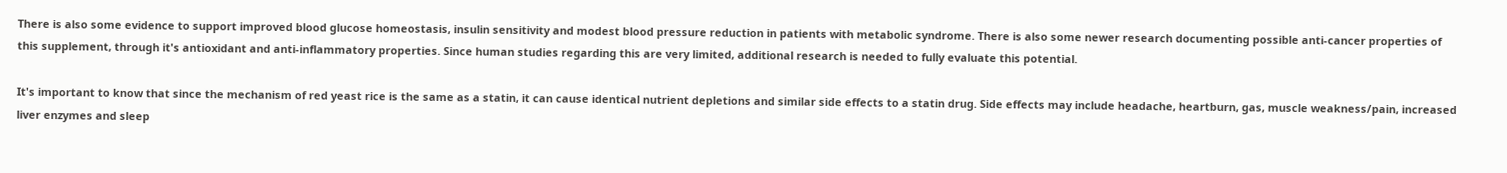There is also some evidence to support improved blood glucose homeostasis, insulin sensitivity and modest blood pressure reduction in patients with metabolic syndrome. There is also some newer research documenting possible anti-cancer properties of this supplement, through it's antioxidant and anti-inflammatory properties. Since human studies regarding this are very limited, additional research is needed to fully evaluate this potential.

It's important to know that since the mechanism of red yeast rice is the same as a statin, it can cause identical nutrient depletions and similar side effects to a statin drug. Side effects may include headache, heartburn, gas, muscle weakness/pain, increased liver enzymes and sleep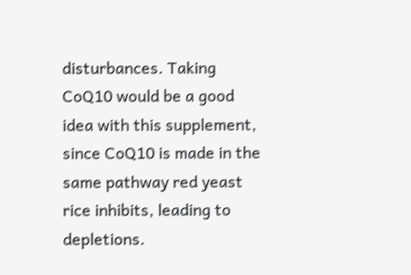disturbances. Taking CoQ10 would be a good idea with this supplement, since CoQ10 is made in the same pathway red yeast rice inhibits, leading to depletions.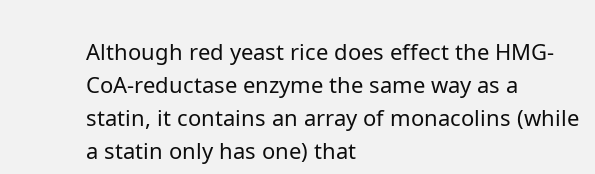Although red yeast rice does effect the HMG-CoA-reductase enzyme the same way as a statin, it contains an array of monacolins (while a statin only has one) that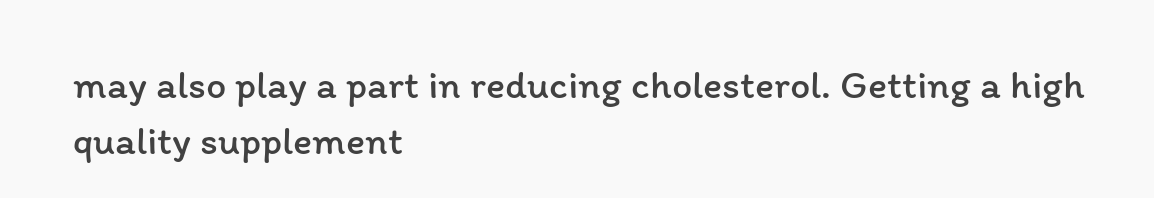may also play a part in reducing cholesterol. Getting a high quality supplement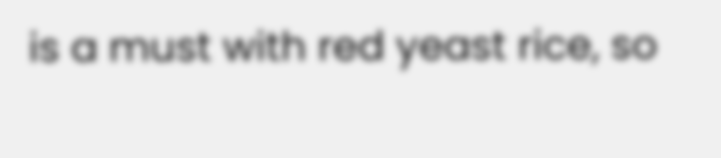is a must with red yeast rice, so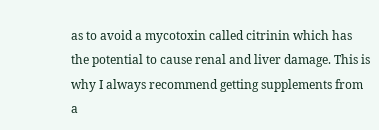as to avoid a mycotoxin called citrinin which has the potential to cause renal and liver damage. This is why I always recommend getting supplements from a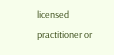licensed practitioner or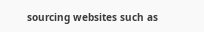sourcing websites such as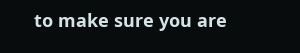to make sure you are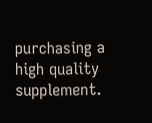purchasing a high quality supplement.